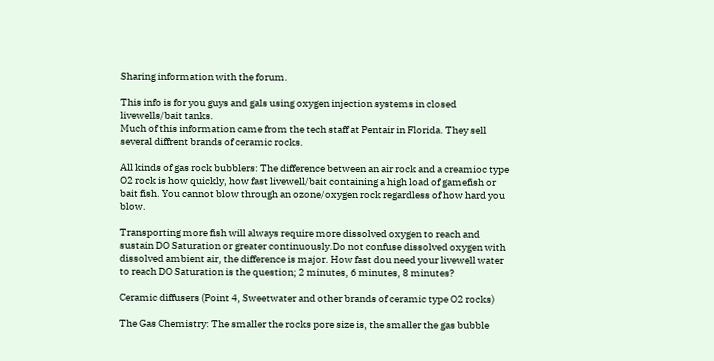Sharing information with the forum.

This info is for you guys and gals using oxygen injection systems in closed livewells/bait tanks.
Much of this information came from the tech staff at Pentair in Florida. They sell several diffrent brands of ceramic rocks.

All kinds of gas rock bubblers: The difference between an air rock and a creamioc type O2 rock is how quickly, how fast livewell/bait containing a high load of gamefish or bait fish. You cannot blow through an ozone/oxygen rock regardless of how hard you blow.

Transporting more fish will always require more dissolved oxygen to reach and sustain DO Saturation or greater continuously.Do not confuse dissolved oxygen with dissolved ambient air, the difference is major. How fast dou need your livewell water to reach DO Saturation is the question; 2 minutes, 6 minutes, 8 minutes?

Ceramic diffusers (Point 4, Sweetwater and other brands of ceramic type O2 rocks)

The Gas Chemistry: The smaller the rocks pore size is, the smaller the gas bubble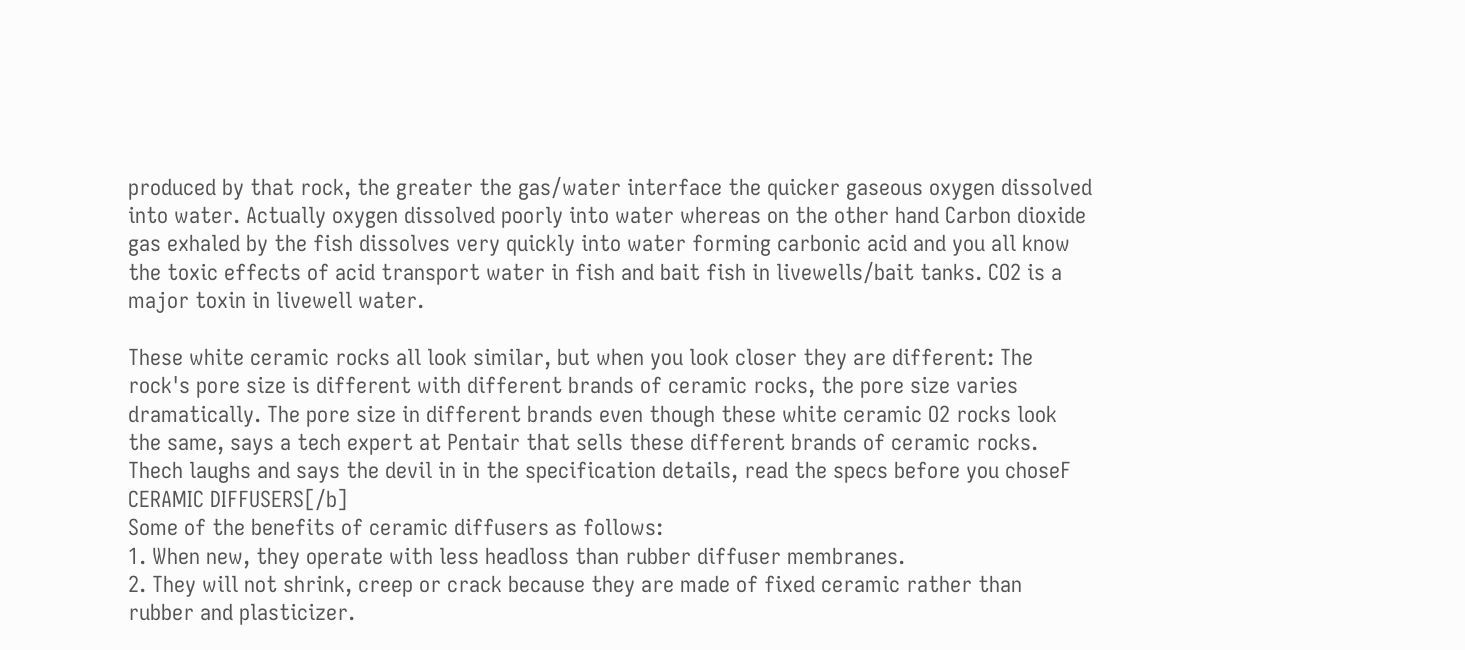produced by that rock, the greater the gas/water interface the quicker gaseous oxygen dissolved into water. Actually oxygen dissolved poorly into water whereas on the other hand Carbon dioxide gas exhaled by the fish dissolves very quickly into water forming carbonic acid and you all know the toxic effects of acid transport water in fish and bait fish in livewells/bait tanks. CO2 is a major toxin in livewell water.

These white ceramic rocks all look similar, but when you look closer they are different: The rock's pore size is different with different brands of ceramic rocks, the pore size varies dramatically. The pore size in different brands even though these white ceramic O2 rocks look the same, says a tech expert at Pentair that sells these different brands of ceramic rocks. Thech laughs and says the devil in in the specification details, read the specs before you choseF CERAMIC DIFFUSERS[/b]
Some of the benefits of ceramic diffusers as follows:
1. When new, they operate with less headloss than rubber diffuser membranes.
2. They will not shrink, creep or crack because they are made of fixed ceramic rather than rubber and plasticizer.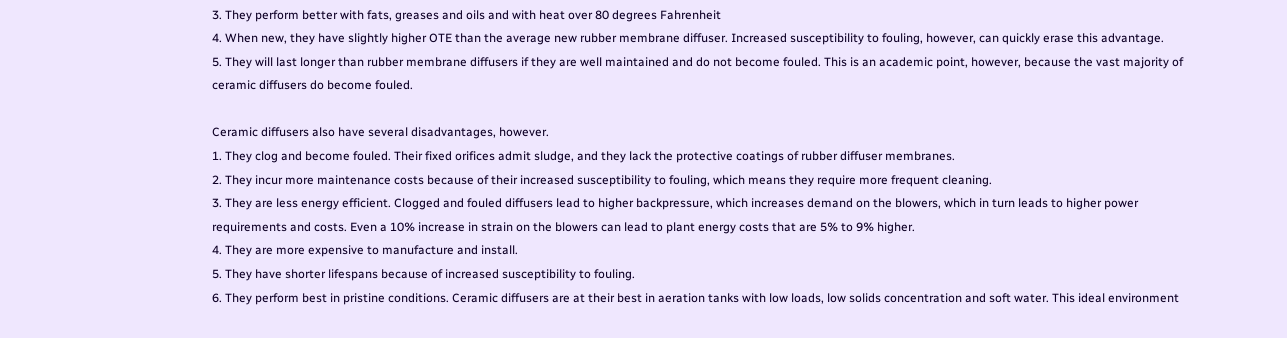3. They perform better with fats, greases and oils and with heat over 80 degrees Fahrenheit
4. When new, they have slightly higher OTE than the average new rubber membrane diffuser. Increased susceptibility to fouling, however, can quickly erase this advantage.
5. They will last longer than rubber membrane diffusers if they are well maintained and do not become fouled. This is an academic point, however, because the vast majority of ceramic diffusers do become fouled.

Ceramic diffusers also have several disadvantages, however.
1. They clog and become fouled. Their fixed orifices admit sludge, and they lack the protective coatings of rubber diffuser membranes.
2. They incur more maintenance costs because of their increased susceptibility to fouling, which means they require more frequent cleaning.
3. They are less energy efficient. Clogged and fouled diffusers lead to higher backpressure, which increases demand on the blowers, which in turn leads to higher power requirements and costs. Even a 10% increase in strain on the blowers can lead to plant energy costs that are 5% to 9% higher.
4. They are more expensive to manufacture and install.
5. They have shorter lifespans because of increased susceptibility to fouling.
6. They perform best in pristine conditions. Ceramic diffusers are at their best in aeration tanks with low loads, low solids concentration and soft water. This ideal environment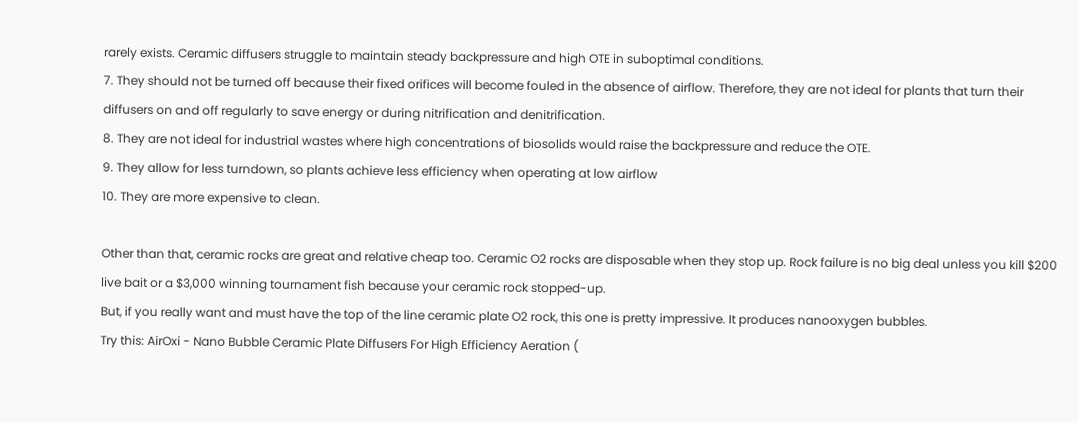rarely exists. Ceramic diffusers struggle to maintain steady backpressure and high OTE in suboptimal conditions.
7. They should not be turned off because their fixed orifices will become fouled in the absence of airflow. Therefore, they are not ideal for plants that turn their diffusers on and off regularly to save energy or during nitrification and denitrification.
8. They are not ideal for industrial wastes where high concentrations of biosolids would raise the backpressure and reduce the OTE.
9. They allow for less turndown, so plants achieve less efficiency when operating at low airflow
10. They are more expensive to clean.

Other than that, ceramic rocks are great and relative cheap too. Ceramic O2 rocks are disposable when they stop up. Rock failure is no big deal unless you kill $200 live bait or a $3,000 winning tournament fish because your ceramic rock stopped-up.
But, if you really want and must have the top of the line ceramic plate O2 rock, this one is pretty impressive. It produces nanooxygen bubbles.
Try this: AirOxi - Nano Bubble Ceramic Plate Diffusers For High Efficiency Aeration (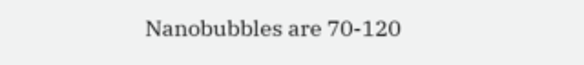Nanobubbles are 70-120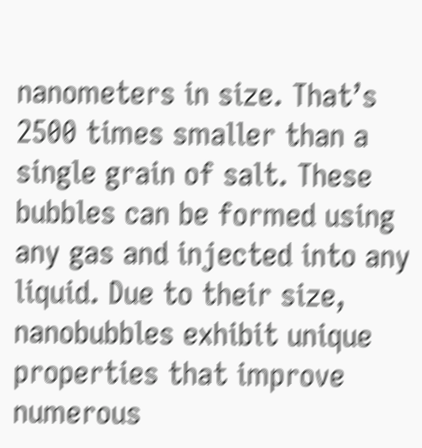nanometers in size. That’s 2500 times smaller than a single grain of salt. These bubbles can be formed using any gas and injected into any liquid. Due to their size, nanobubbles exhibit unique properties that improve numerous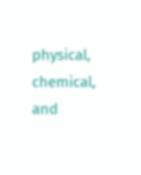physical, chemical, and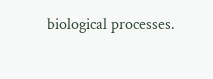biological processes.